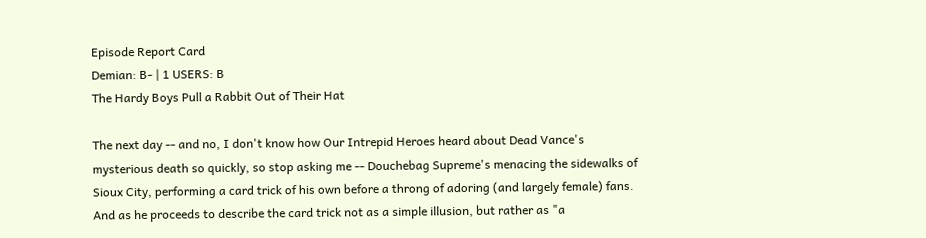Episode Report Card
Demian: B- | 1 USERS: B
The Hardy Boys Pull a Rabbit Out of Their Hat

The next day -- and no, I don't know how Our Intrepid Heroes heard about Dead Vance's mysterious death so quickly, so stop asking me -- Douchebag Supreme's menacing the sidewalks of Sioux City, performing a card trick of his own before a throng of adoring (and largely female) fans. And as he proceeds to describe the card trick not as a simple illusion, but rather as "a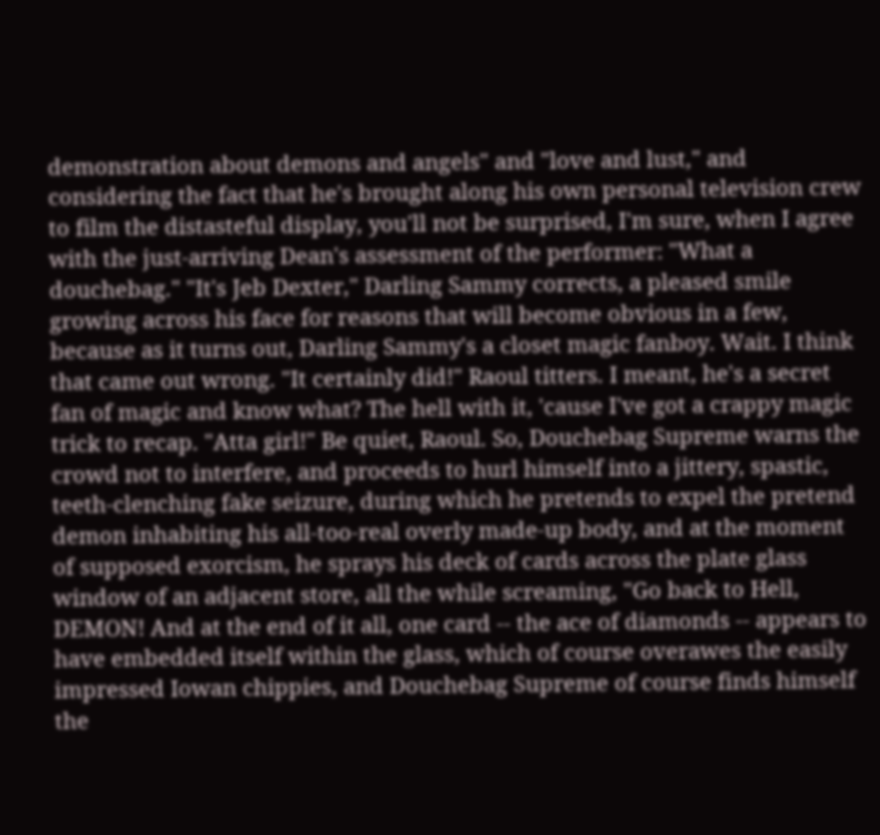demonstration about demons and angels" and "love and lust," and considering the fact that he's brought along his own personal television crew to film the distasteful display, you'll not be surprised, I'm sure, when I agree with the just-arriving Dean's assessment of the performer: "What a douchebag." "It's Jeb Dexter," Darling Sammy corrects, a pleased smile growing across his face for reasons that will become obvious in a few, because as it turns out, Darling Sammy's a closet magic fanboy. Wait. I think that came out wrong. "It certainly did!" Raoul titters. I meant, he's a secret fan of magic and know what? The hell with it, 'cause I've got a crappy magic trick to recap. "Atta girl!" Be quiet, Raoul. So, Douchebag Supreme warns the crowd not to interfere, and proceeds to hurl himself into a jittery, spastic, teeth-clenching fake seizure, during which he pretends to expel the pretend demon inhabiting his all-too-real overly made-up body, and at the moment of supposed exorcism, he sprays his deck of cards across the plate glass window of an adjacent store, all the while screaming, "Go back to Hell, DEMON! And at the end of it all, one card -- the ace of diamonds -- appears to have embedded itself within the glass, which of course overawes the easily impressed Iowan chippies, and Douchebag Supreme of course finds himself the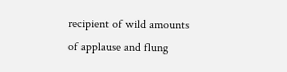recipient of wild amounts of applause and flung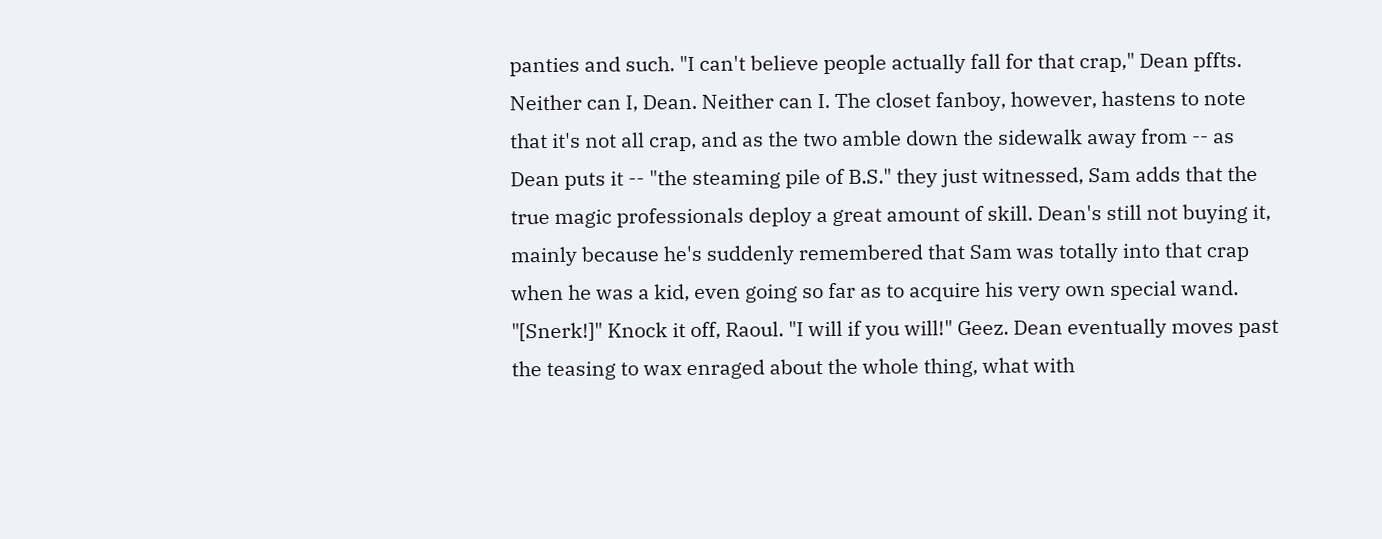panties and such. "I can't believe people actually fall for that crap," Dean pffts. Neither can I, Dean. Neither can I. The closet fanboy, however, hastens to note that it's not all crap, and as the two amble down the sidewalk away from -- as Dean puts it -- "the steaming pile of B.S." they just witnessed, Sam adds that the true magic professionals deploy a great amount of skill. Dean's still not buying it, mainly because he's suddenly remembered that Sam was totally into that crap when he was a kid, even going so far as to acquire his very own special wand. "[Snerk!]" Knock it off, Raoul. "I will if you will!" Geez. Dean eventually moves past the teasing to wax enraged about the whole thing, what with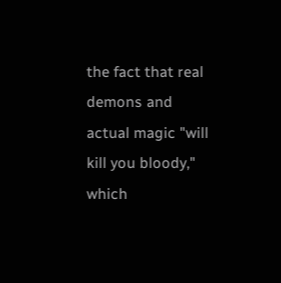the fact that real demons and actual magic "will kill you bloody," which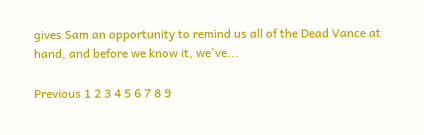gives Sam an opportunity to remind us all of the Dead Vance at hand, and before we know it, we've...

Previous 1 2 3 4 5 6 7 8 9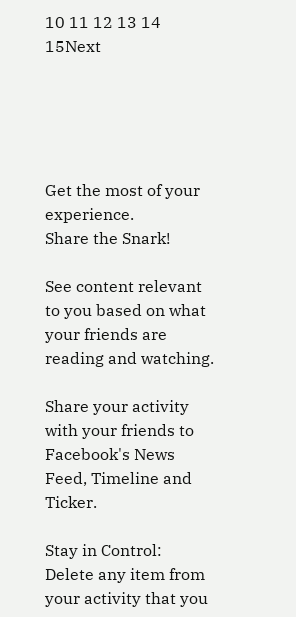10 11 12 13 14 15Next





Get the most of your experience.
Share the Snark!

See content relevant to you based on what your friends are reading and watching.

Share your activity with your friends to Facebook's News Feed, Timeline and Ticker.

Stay in Control: Delete any item from your activity that you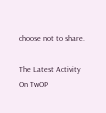choose not to share.

The Latest Activity On TwOP